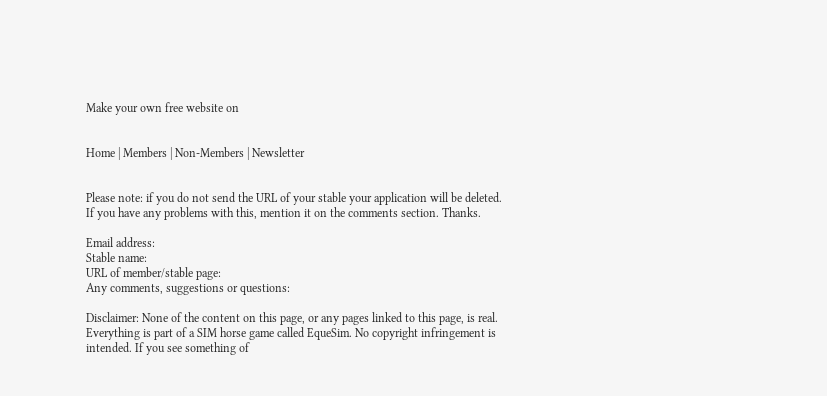Make your own free website on


Home | Members | Non-Members | Newsletter


Please note: if you do not send the URL of your stable your application will be deleted. If you have any problems with this, mention it on the comments section. Thanks.

Email address:
Stable name:
URL of member/stable page:
Any comments, suggestions or questions:

Disclaimer: None of the content on this page, or any pages linked to this page, is real. Everything is part of a SIM horse game called EqueSim. No copyright infringement is intended. If you see something of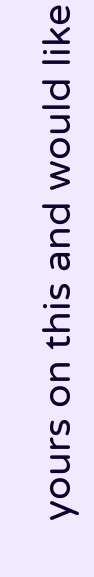yours on this and would like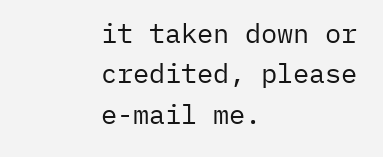it taken down or credited, please e-mail me.